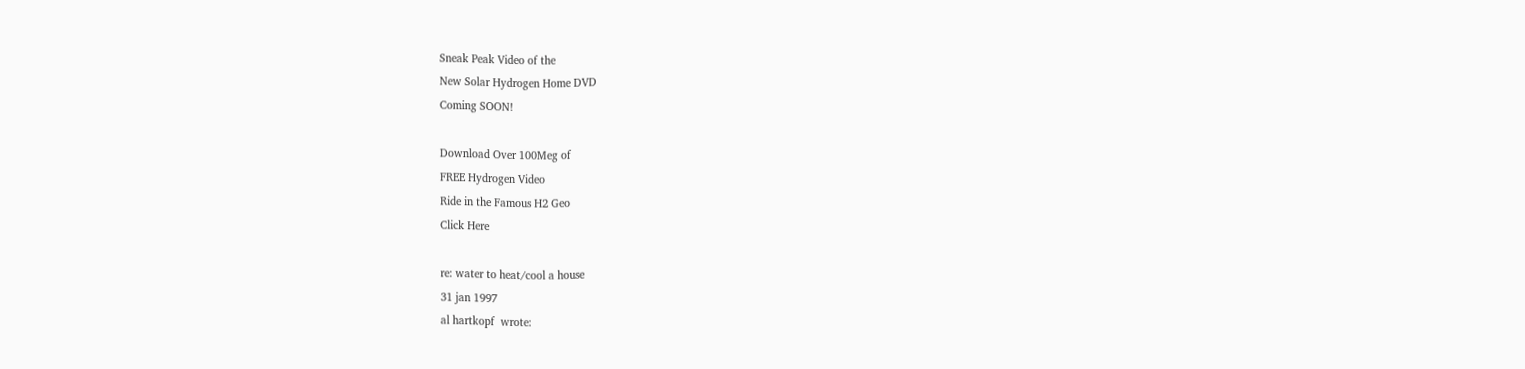Sneak Peak Video of the
New Solar Hydrogen Home DVD
Coming SOON!

Download Over 100Meg of
FREE Hydrogen Video
Ride in the Famous H2 Geo
Click Here

re: water to heat/cool a house
31 jan 1997
al hartkopf  wrote: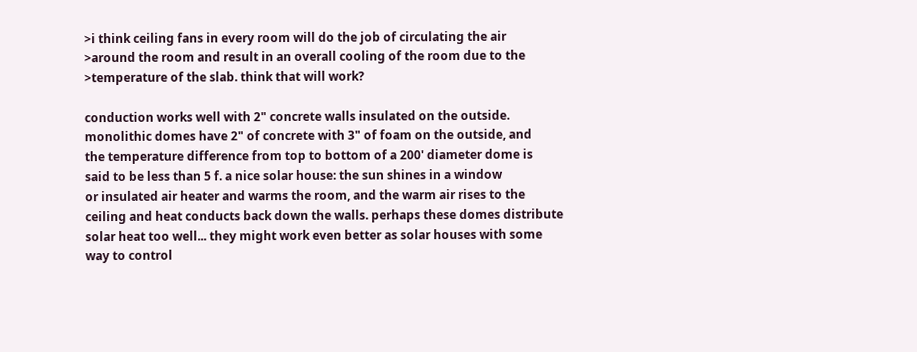>i think ceiling fans in every room will do the job of circulating the air
>around the room and result in an overall cooling of the room due to the
>temperature of the slab. think that will work?

conduction works well with 2" concrete walls insulated on the outside.
monolithic domes have 2" of concrete with 3" of foam on the outside, and
the temperature difference from top to bottom of a 200' diameter dome is
said to be less than 5 f. a nice solar house: the sun shines in a window
or insulated air heater and warms the room, and the warm air rises to the
ceiling and heat conducts back down the walls. perhaps these domes distribute
solar heat too well... they might work even better as solar houses with some
way to control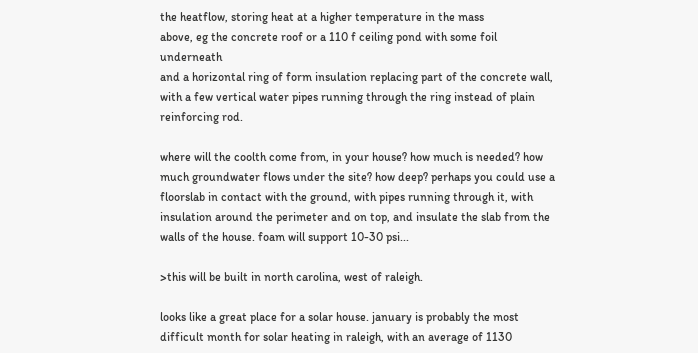the heatflow, storing heat at a higher temperature in the mass
above, eg the concrete roof or a 110 f ceiling pond with some foil underneath
and a horizontal ring of form insulation replacing part of the concrete wall,
with a few vertical water pipes running through the ring instead of plain
reinforcing rod.

where will the coolth come from, in your house? how much is needed? how
much groundwater flows under the site? how deep? perhaps you could use a
floorslab in contact with the ground, with pipes running through it, with
insulation around the perimeter and on top, and insulate the slab from the
walls of the house. foam will support 10-30 psi...

>this will be built in north carolina, west of raleigh.

looks like a great place for a solar house. january is probably the most
difficult month for solar heating in raleigh, with an average of 1130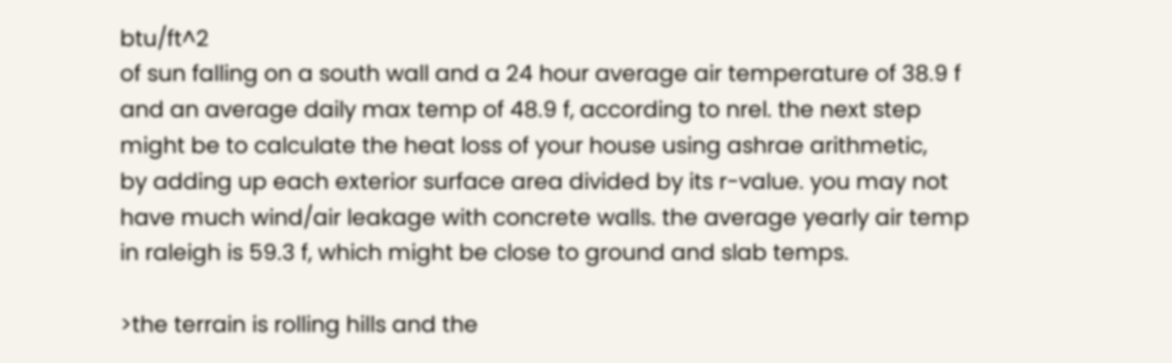btu/ft^2
of sun falling on a south wall and a 24 hour average air temperature of 38.9 f
and an average daily max temp of 48.9 f, according to nrel. the next step
might be to calculate the heat loss of your house using ashrae arithmetic,
by adding up each exterior surface area divided by its r-value. you may not
have much wind/air leakage with concrete walls. the average yearly air temp
in raleigh is 59.3 f, which might be close to ground and slab temps.

>the terrain is rolling hills and the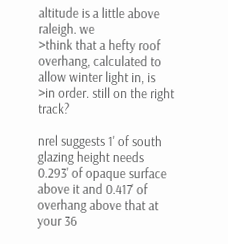altitude is a little above raleigh. we
>think that a hefty roof overhang, calculated to allow winter light in, is
>in order. still on the right track?

nrel suggests 1' of south glazing height needs 0.293' of opaque surface
above it and 0.417' of overhang above that at your 36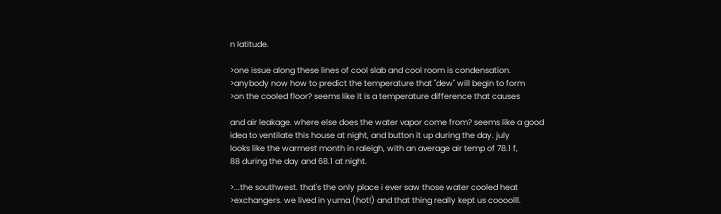n latitude.

>one issue along these lines of cool slab and cool room is condensation.
>anybody now how to predict the temperature that "dew" will begin to form
>on the cooled floor? seems like it is a temperature difference that causes

and air leakage. where else does the water vapor come from? seems like a good
idea to ventilate this house at night, and button it up during the day. july
looks like the warmest month in raleigh, with an average air temp of 78.1 f,
88 during the day and 68.1 at night.

>...the southwest. that's the only place i ever saw those water cooled heat
>exchangers. we lived in yuma (hot!) and that thing really kept us coooolll.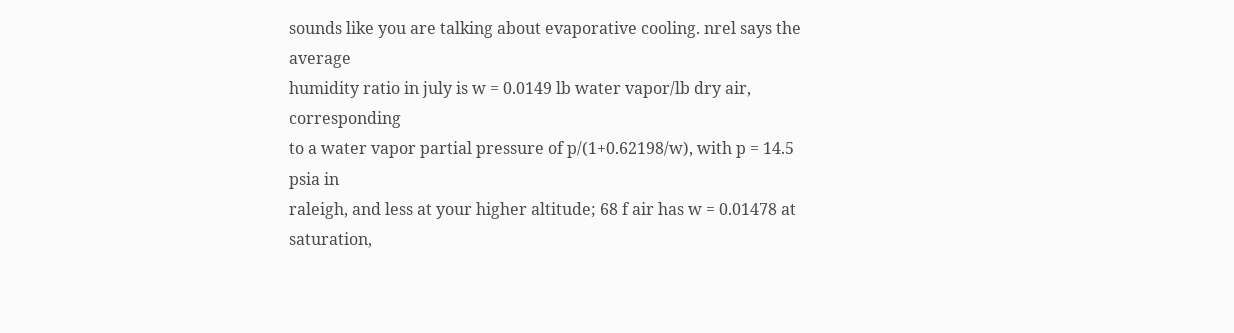sounds like you are talking about evaporative cooling. nrel says the average
humidity ratio in july is w = 0.0149 lb water vapor/lb dry air, corresponding
to a water vapor partial pressure of p/(1+0.62198/w), with p = 14.5 psia in
raleigh, and less at your higher altitude; 68 f air has w = 0.01478 at
saturation,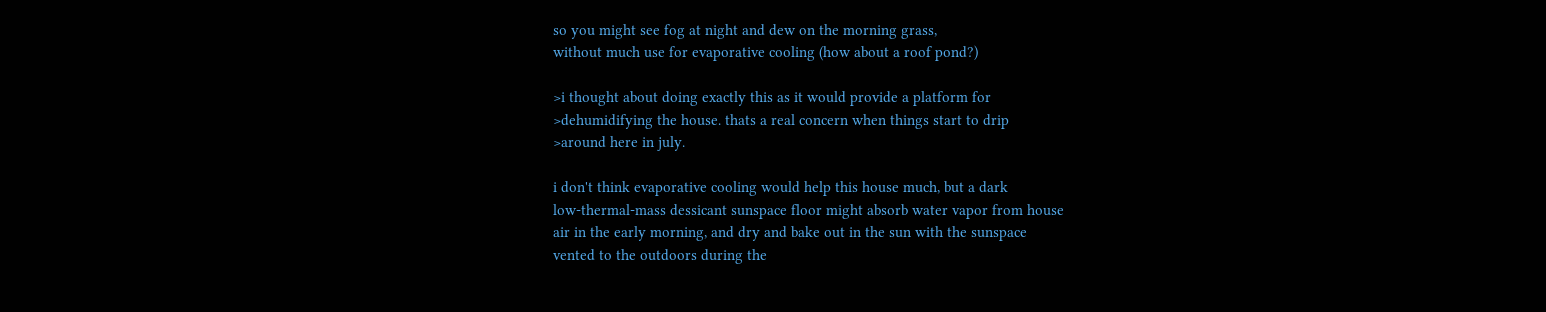so you might see fog at night and dew on the morning grass,
without much use for evaporative cooling (how about a roof pond?)

>i thought about doing exactly this as it would provide a platform for
>dehumidifying the house. thats a real concern when things start to drip
>around here in july.

i don't think evaporative cooling would help this house much, but a dark
low-thermal-mass dessicant sunspace floor might absorb water vapor from house
air in the early morning, and dry and bake out in the sun with the sunspace
vented to the outdoors during the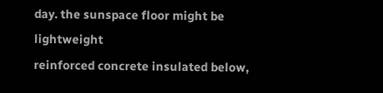day. the sunspace floor might be lightweight
reinforced concrete insulated below,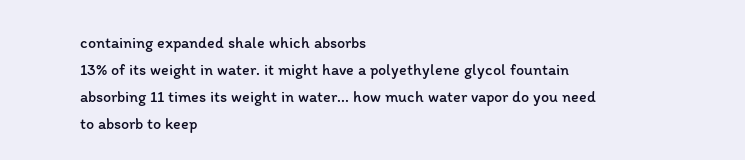containing expanded shale which absorbs
13% of its weight in water. it might have a polyethylene glycol fountain
absorbing 11 times its weight in water... how much water vapor do you need
to absorb to keep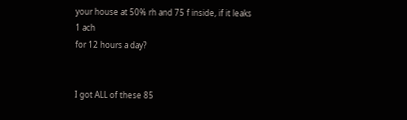your house at 50% rh and 75 f inside, if it leaks 1 ach
for 12 hours a day?


I got ALL of these 85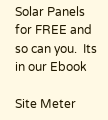Solar Panels for FREE and so can you.  Its in our Ebook

Site Meter